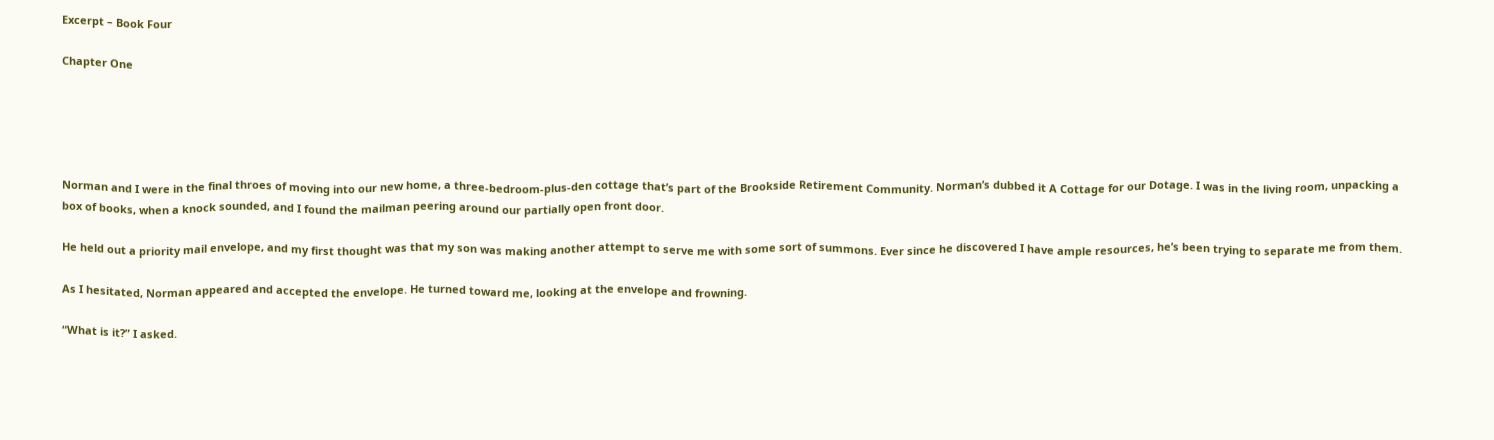Excerpt – Book Four

Chapter One





Norman and I were in the final throes of moving into our new home, a three-bedroom-plus-den cottage that’s part of the Brookside Retirement Community. Norman’s dubbed it A Cottage for our Dotage. I was in the living room, unpacking a box of books, when a knock sounded, and I found the mailman peering around our partially open front door.

He held out a priority mail envelope, and my first thought was that my son was making another attempt to serve me with some sort of summons. Ever since he discovered I have ample resources, he’s been trying to separate me from them.

As I hesitated, Norman appeared and accepted the envelope. He turned toward me, looking at the envelope and frowning.

“What is it?” I asked.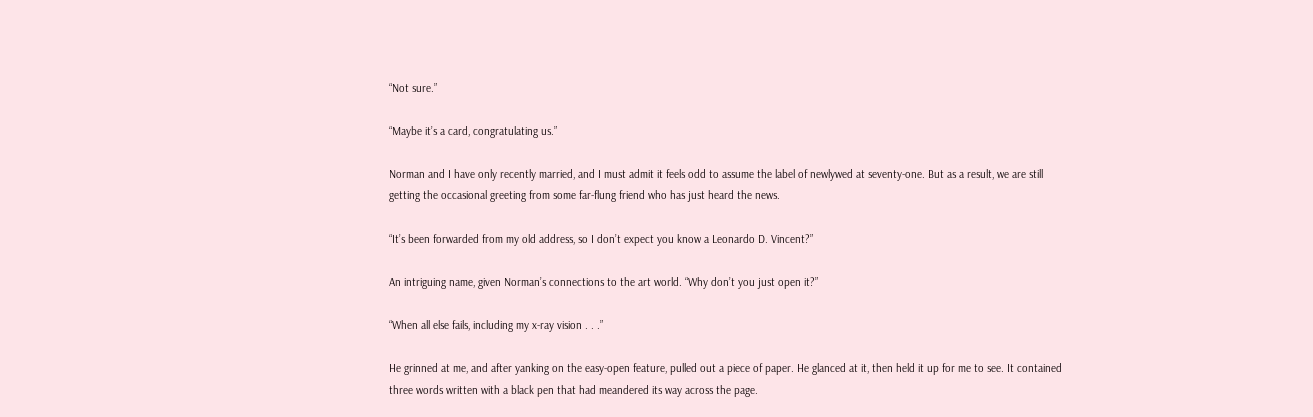“Not sure.”

“Maybe it’s a card, congratulating us.”

Norman and I have only recently married, and I must admit it feels odd to assume the label of newlywed at seventy-one. But as a result, we are still getting the occasional greeting from some far-flung friend who has just heard the news.

“It’s been forwarded from my old address, so I don’t expect you know a Leonardo D. Vincent?”

An intriguing name, given Norman’s connections to the art world. “Why don’t you just open it?”

“When all else fails, including my x-ray vision . . .”

He grinned at me, and after yanking on the easy-open feature, pulled out a piece of paper. He glanced at it, then held it up for me to see. It contained three words written with a black pen that had meandered its way across the page.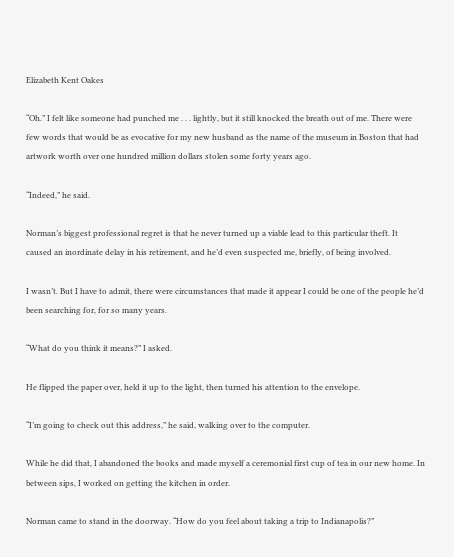Elizabeth Kent Oakes

“Oh.” I felt like someone had punched me . . . lightly, but it still knocked the breath out of me. There were few words that would be as evocative for my new husband as the name of the museum in Boston that had artwork worth over one hundred million dollars stolen some forty years ago.

“Indeed,” he said.

Norman’s biggest professional regret is that he never turned up a viable lead to this particular theft. It caused an inordinate delay in his retirement, and he’d even suspected me, briefly, of being involved.

I wasn’t. But I have to admit, there were circumstances that made it appear I could be one of the people he’d been searching for, for so many years.

“What do you think it means?” I asked.

He flipped the paper over, held it up to the light, then turned his attention to the envelope.

“I’m going to check out this address,” he said, walking over to the computer.

While he did that, I abandoned the books and made myself a ceremonial first cup of tea in our new home. In between sips, I worked on getting the kitchen in order.

Norman came to stand in the doorway. “How do you feel about taking a trip to Indianapolis?”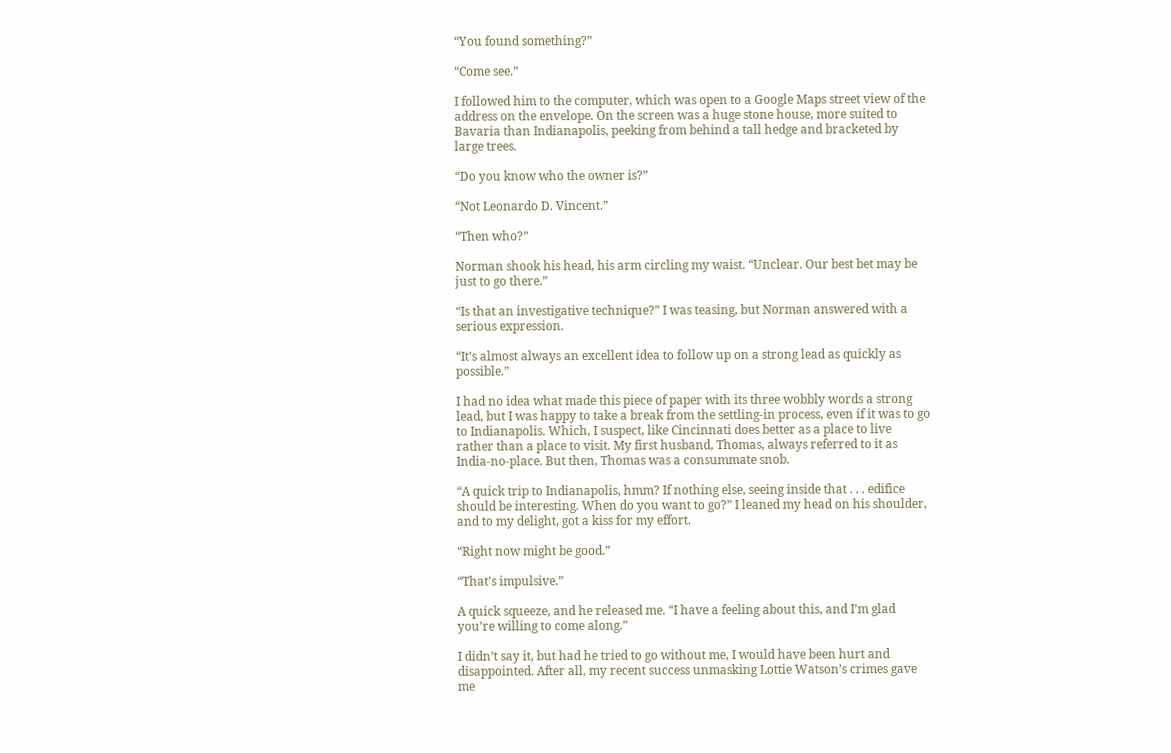“You found something?”

“Come see.”

I followed him to the computer, which was open to a Google Maps street view of the address on the envelope. On the screen was a huge stone house, more suited to Bavaria than Indianapolis, peeking from behind a tall hedge and bracketed by large trees.

“Do you know who the owner is?”

“Not Leonardo D. Vincent.”

“Then who?”

Norman shook his head, his arm circling my waist. “Unclear. Our best bet may be just to go there.”

“Is that an investigative technique?” I was teasing, but Norman answered with a serious expression.

“It’s almost always an excellent idea to follow up on a strong lead as quickly as possible.”

I had no idea what made this piece of paper with its three wobbly words a strong lead, but I was happy to take a break from the settling-in process, even if it was to go to Indianapolis. Which, I suspect, like Cincinnati does better as a place to live rather than a place to visit. My first husband, Thomas, always referred to it as India-no-place. But then, Thomas was a consummate snob.

“A quick trip to Indianapolis, hmm? If nothing else, seeing inside that . . . edifice should be interesting. When do you want to go?” I leaned my head on his shoulder, and to my delight, got a kiss for my effort.

“Right now might be good.”

“That’s impulsive.”

A quick squeeze, and he released me. “I have a feeling about this, and I’m glad you’re willing to come along.”

I didn’t say it, but had he tried to go without me, I would have been hurt and disappointed. After all, my recent success unmasking Lottie Watson’s crimes gave me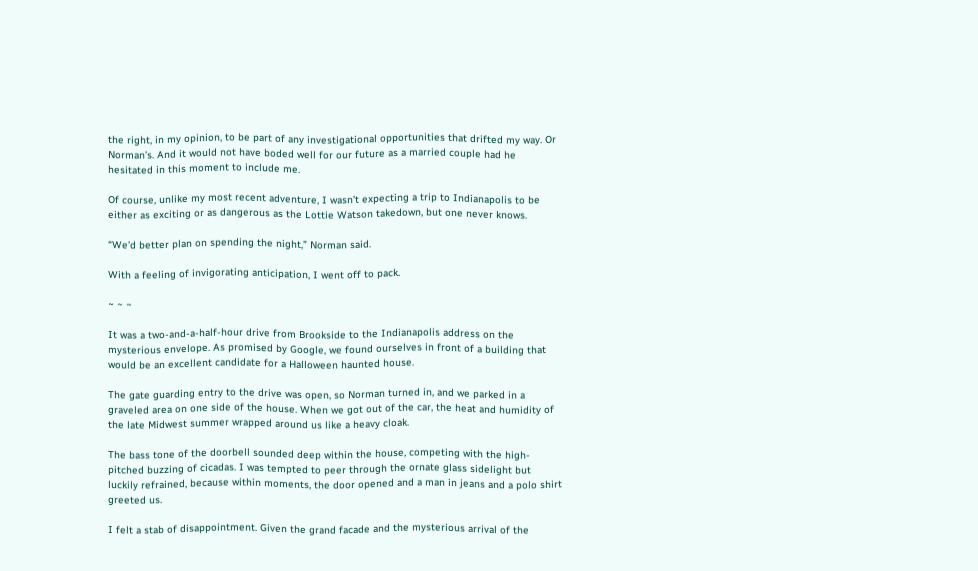the right, in my opinion, to be part of any investigational opportunities that drifted my way. Or Norman’s. And it would not have boded well for our future as a married couple had he hesitated in this moment to include me.

Of course, unlike my most recent adventure, I wasn’t expecting a trip to Indianapolis to be either as exciting or as dangerous as the Lottie Watson takedown, but one never knows.

“We’d better plan on spending the night,” Norman said.

With a feeling of invigorating anticipation, I went off to pack.

~ ~ ~

It was a two-and-a-half-hour drive from Brookside to the Indianapolis address on the mysterious envelope. As promised by Google, we found ourselves in front of a building that would be an excellent candidate for a Halloween haunted house.

The gate guarding entry to the drive was open, so Norman turned in, and we parked in a graveled area on one side of the house. When we got out of the car, the heat and humidity of the late Midwest summer wrapped around us like a heavy cloak.

The bass tone of the doorbell sounded deep within the house, competing with the high-pitched buzzing of cicadas. I was tempted to peer through the ornate glass sidelight but luckily refrained, because within moments, the door opened and a man in jeans and a polo shirt greeted us.

I felt a stab of disappointment. Given the grand facade and the mysterious arrival of the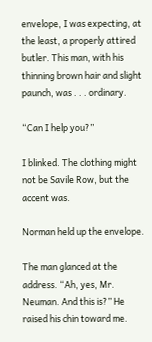envelope, I was expecting, at the least, a properly attired butler. This man, with his thinning brown hair and slight paunch, was . . . ordinary.

“Can I help you?”

I blinked. The clothing might not be Savile Row, but the accent was.

Norman held up the envelope.

The man glanced at the address. “Ah, yes, Mr. Neuman. And this is?” He raised his chin toward me.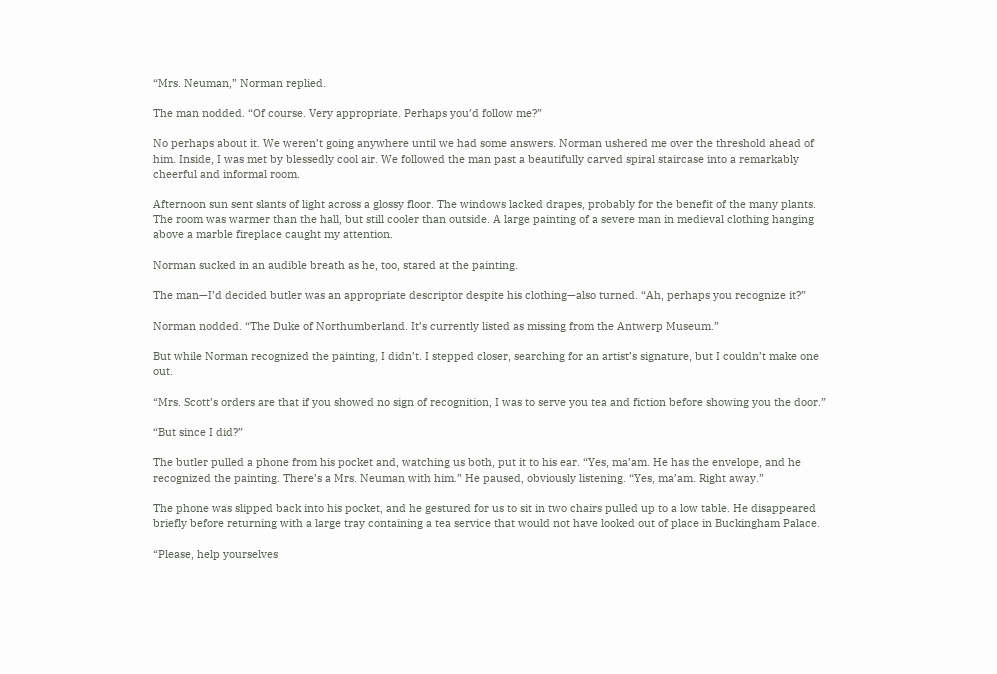“Mrs. Neuman,” Norman replied.

The man nodded. “Of course. Very appropriate. Perhaps you’d follow me?”

No perhaps about it. We weren’t going anywhere until we had some answers. Norman ushered me over the threshold ahead of him. Inside, I was met by blessedly cool air. We followed the man past a beautifully carved spiral staircase into a remarkably cheerful and informal room.

Afternoon sun sent slants of light across a glossy floor. The windows lacked drapes, probably for the benefit of the many plants. The room was warmer than the hall, but still cooler than outside. A large painting of a severe man in medieval clothing hanging above a marble fireplace caught my attention.

Norman sucked in an audible breath as he, too, stared at the painting.

The man—I’d decided butler was an appropriate descriptor despite his clothing—also turned. “Ah, perhaps you recognize it?”

Norman nodded. “The Duke of Northumberland. It’s currently listed as missing from the Antwerp Museum.”

But while Norman recognized the painting, I didn’t. I stepped closer, searching for an artist’s signature, but I couldn’t make one out.

“Mrs. Scott’s orders are that if you showed no sign of recognition, I was to serve you tea and fiction before showing you the door.”

“But since I did?”

The butler pulled a phone from his pocket and, watching us both, put it to his ear. “Yes, ma’am. He has the envelope, and he recognized the painting. There’s a Mrs. Neuman with him.” He paused, obviously listening. “Yes, ma’am. Right away.”

The phone was slipped back into his pocket, and he gestured for us to sit in two chairs pulled up to a low table. He disappeared briefly before returning with a large tray containing a tea service that would not have looked out of place in Buckingham Palace.

“Please, help yourselves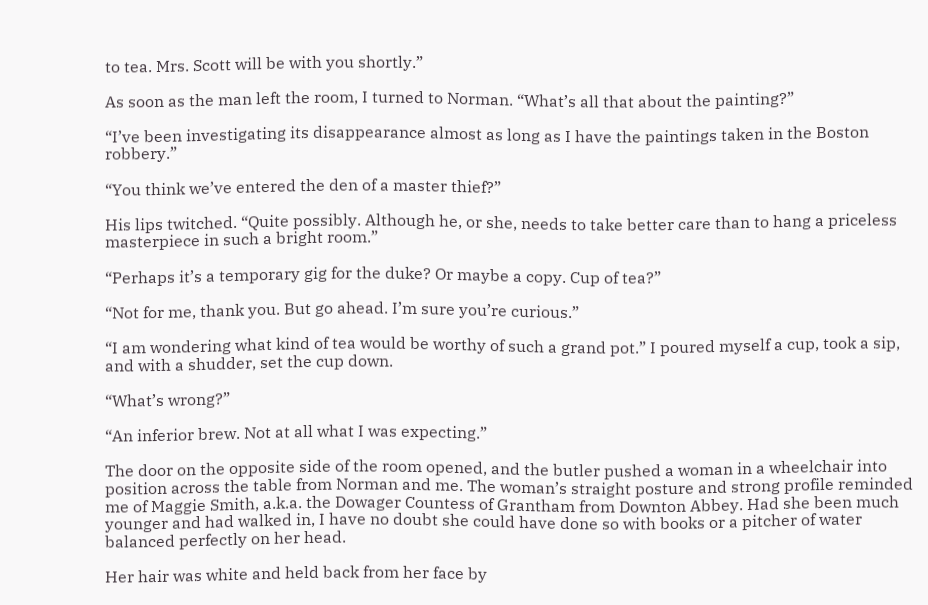to tea. Mrs. Scott will be with you shortly.”

As soon as the man left the room, I turned to Norman. “What’s all that about the painting?”

“I’ve been investigating its disappearance almost as long as I have the paintings taken in the Boston robbery.”

“You think we’ve entered the den of a master thief?”

His lips twitched. “Quite possibly. Although he, or she, needs to take better care than to hang a priceless masterpiece in such a bright room.”

“Perhaps it’s a temporary gig for the duke? Or maybe a copy. Cup of tea?”

“Not for me, thank you. But go ahead. I’m sure you’re curious.”

“I am wondering what kind of tea would be worthy of such a grand pot.” I poured myself a cup, took a sip, and with a shudder, set the cup down.

“What’s wrong?”

“An inferior brew. Not at all what I was expecting.”

The door on the opposite side of the room opened, and the butler pushed a woman in a wheelchair into position across the table from Norman and me. The woman’s straight posture and strong profile reminded me of Maggie Smith, a.k.a. the Dowager Countess of Grantham from Downton Abbey. Had she been much younger and had walked in, I have no doubt she could have done so with books or a pitcher of water balanced perfectly on her head.

Her hair was white and held back from her face by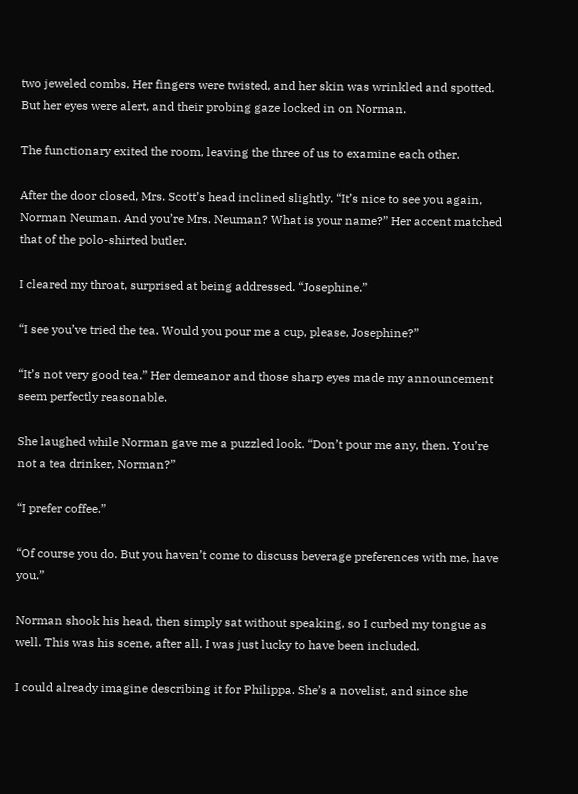two jeweled combs. Her fingers were twisted, and her skin was wrinkled and spotted. But her eyes were alert, and their probing gaze locked in on Norman.

The functionary exited the room, leaving the three of us to examine each other.

After the door closed, Mrs. Scott’s head inclined slightly. “It’s nice to see you again, Norman Neuman. And you’re Mrs. Neuman? What is your name?” Her accent matched that of the polo-shirted butler.

I cleared my throat, surprised at being addressed. “Josephine.”

“I see you’ve tried the tea. Would you pour me a cup, please, Josephine?”

“It’s not very good tea.” Her demeanor and those sharp eyes made my announcement seem perfectly reasonable.

She laughed while Norman gave me a puzzled look. “Don’t pour me any, then. You’re not a tea drinker, Norman?”

“I prefer coffee.”

“Of course you do. But you haven’t come to discuss beverage preferences with me, have you.”

Norman shook his head, then simply sat without speaking, so I curbed my tongue as well. This was his scene, after all. I was just lucky to have been included.

I could already imagine describing it for Philippa. She’s a novelist, and since she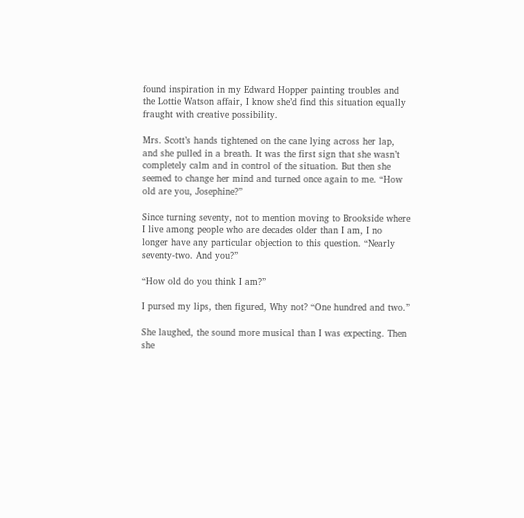found inspiration in my Edward Hopper painting troubles and the Lottie Watson affair, I know she’d find this situation equally fraught with creative possibility.

Mrs. Scott’s hands tightened on the cane lying across her lap, and she pulled in a breath. It was the first sign that she wasn’t completely calm and in control of the situation. But then she seemed to change her mind and turned once again to me. “How old are you, Josephine?”

Since turning seventy, not to mention moving to Brookside where I live among people who are decades older than I am, I no longer have any particular objection to this question. “Nearly seventy-two. And you?”

“How old do you think I am?”

I pursed my lips, then figured, Why not? “One hundred and two.”

She laughed, the sound more musical than I was expecting. Then she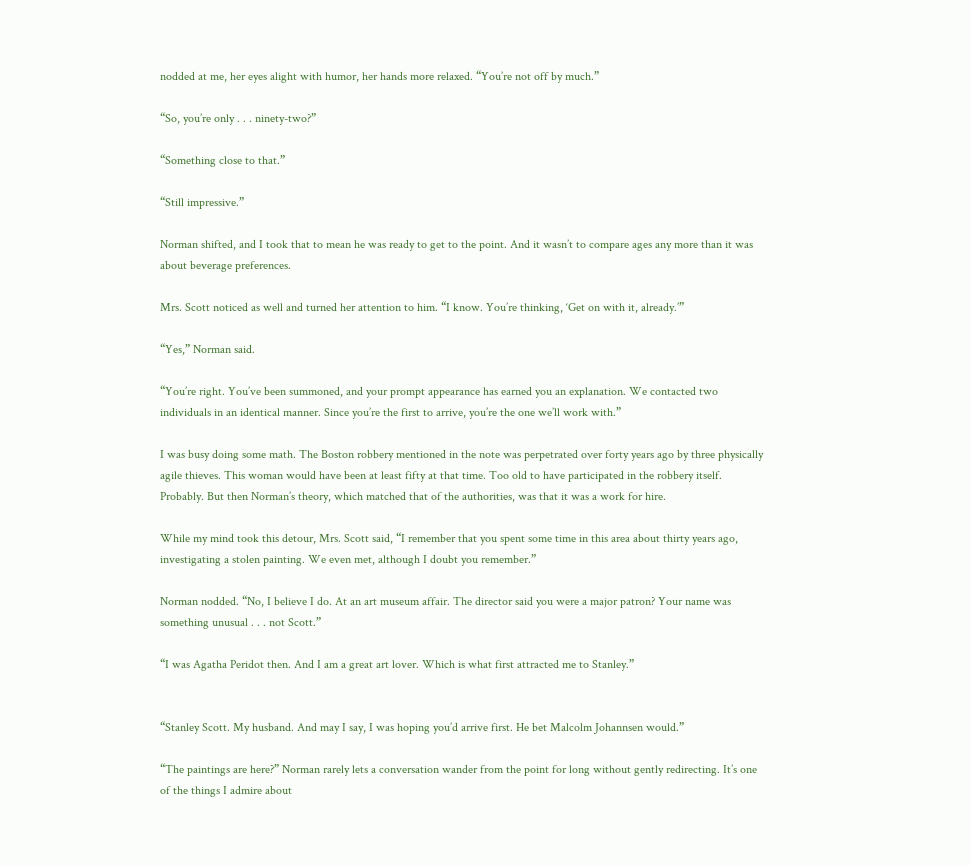nodded at me, her eyes alight with humor, her hands more relaxed. “You’re not off by much.”

“So, you’re only . . . ninety-two?”

“Something close to that.”

“Still impressive.”

Norman shifted, and I took that to mean he was ready to get to the point. And it wasn’t to compare ages any more than it was about beverage preferences.

Mrs. Scott noticed as well and turned her attention to him. “I know. You’re thinking, ‘Get on with it, already.’”

“Yes,” Norman said.

“You’re right. You’ve been summoned, and your prompt appearance has earned you an explanation. We contacted two individuals in an identical manner. Since you’re the first to arrive, you’re the one we’ll work with.”

I was busy doing some math. The Boston robbery mentioned in the note was perpetrated over forty years ago by three physically agile thieves. This woman would have been at least fifty at that time. Too old to have participated in the robbery itself. Probably. But then Norman’s theory, which matched that of the authorities, was that it was a work for hire.

While my mind took this detour, Mrs. Scott said, “I remember that you spent some time in this area about thirty years ago, investigating a stolen painting. We even met, although I doubt you remember.”

Norman nodded. “No, I believe I do. At an art museum affair. The director said you were a major patron? Your name was something unusual . . . not Scott.”

“I was Agatha Peridot then. And I am a great art lover. Which is what first attracted me to Stanley.”


“Stanley Scott. My husband. And may I say, I was hoping you’d arrive first. He bet Malcolm Johannsen would.”

“The paintings are here?” Norman rarely lets a conversation wander from the point for long without gently redirecting. It’s one of the things I admire about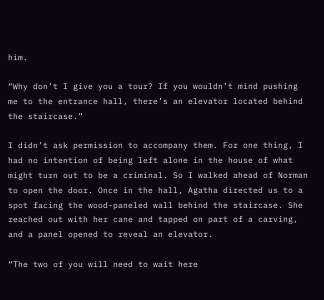him.

“Why don’t I give you a tour? If you wouldn’t mind pushing me to the entrance hall, there’s an elevator located behind the staircase.”

I didn’t ask permission to accompany them. For one thing, I had no intention of being left alone in the house of what might turn out to be a criminal. So I walked ahead of Norman to open the door. Once in the hall, Agatha directed us to a spot facing the wood-paneled wall behind the staircase. She reached out with her cane and tapped on part of a carving, and a panel opened to reveal an elevator.

“The two of you will need to wait here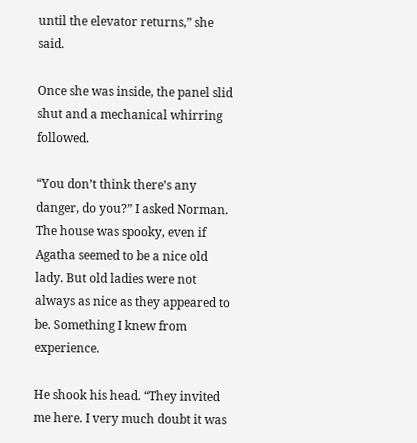until the elevator returns,” she said.

Once she was inside, the panel slid shut and a mechanical whirring followed.

“You don’t think there’s any danger, do you?” I asked Norman. The house was spooky, even if Agatha seemed to be a nice old lady. But old ladies were not always as nice as they appeared to be. Something I knew from experience.

He shook his head. “They invited me here. I very much doubt it was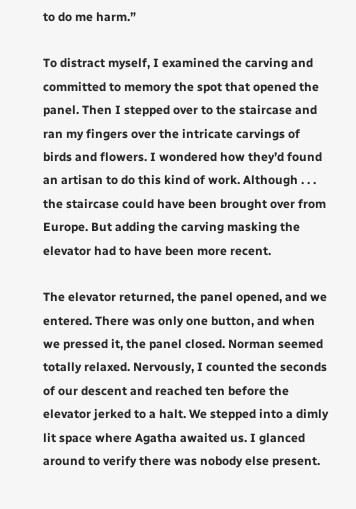to do me harm.”

To distract myself, I examined the carving and committed to memory the spot that opened the panel. Then I stepped over to the staircase and ran my fingers over the intricate carvings of birds and flowers. I wondered how they’d found an artisan to do this kind of work. Although . . . the staircase could have been brought over from Europe. But adding the carving masking the elevator had to have been more recent.

The elevator returned, the panel opened, and we entered. There was only one button, and when we pressed it, the panel closed. Norman seemed totally relaxed. Nervously, I counted the seconds of our descent and reached ten before the elevator jerked to a halt. We stepped into a dimly lit space where Agatha awaited us. I glanced around to verify there was nobody else present.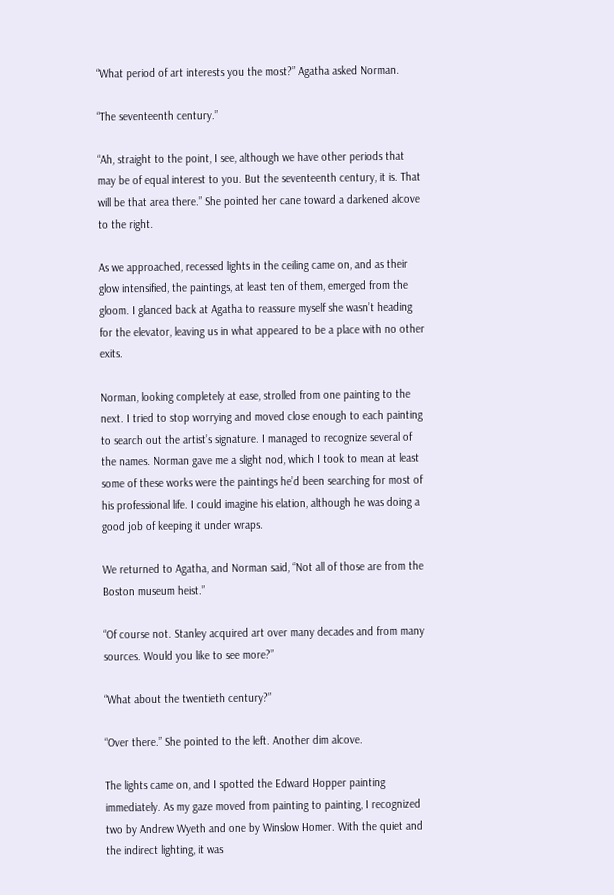“What period of art interests you the most?” Agatha asked Norman.

“The seventeenth century.”

“Ah, straight to the point, I see, although we have other periods that may be of equal interest to you. But the seventeenth century, it is. That will be that area there.” She pointed her cane toward a darkened alcove to the right.

As we approached, recessed lights in the ceiling came on, and as their glow intensified, the paintings, at least ten of them, emerged from the gloom. I glanced back at Agatha to reassure myself she wasn’t heading for the elevator, leaving us in what appeared to be a place with no other exits.

Norman, looking completely at ease, strolled from one painting to the next. I tried to stop worrying and moved close enough to each painting to search out the artist’s signature. I managed to recognize several of the names. Norman gave me a slight nod, which I took to mean at least some of these works were the paintings he’d been searching for most of his professional life. I could imagine his elation, although he was doing a good job of keeping it under wraps.

We returned to Agatha, and Norman said, “Not all of those are from the Boston museum heist.”

“Of course not. Stanley acquired art over many decades and from many sources. Would you like to see more?”

“What about the twentieth century?”

“Over there.” She pointed to the left. Another dim alcove.

The lights came on, and I spotted the Edward Hopper painting immediately. As my gaze moved from painting to painting, I recognized two by Andrew Wyeth and one by Winslow Homer. With the quiet and the indirect lighting, it was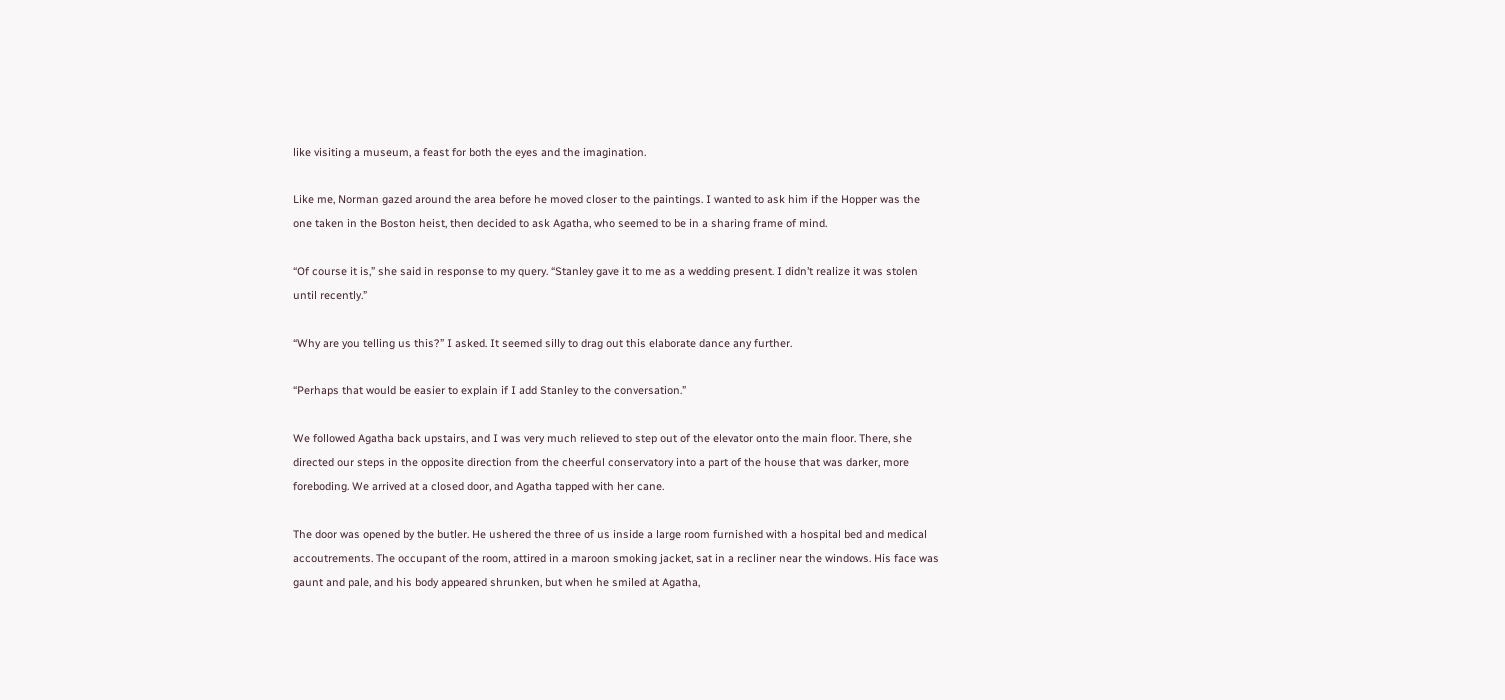like visiting a museum, a feast for both the eyes and the imagination.

Like me, Norman gazed around the area before he moved closer to the paintings. I wanted to ask him if the Hopper was the one taken in the Boston heist, then decided to ask Agatha, who seemed to be in a sharing frame of mind.

“Of course it is,” she said in response to my query. “Stanley gave it to me as a wedding present. I didn’t realize it was stolen until recently.”

“Why are you telling us this?” I asked. It seemed silly to drag out this elaborate dance any further.

“Perhaps that would be easier to explain if I add Stanley to the conversation.”

We followed Agatha back upstairs, and I was very much relieved to step out of the elevator onto the main floor. There, she directed our steps in the opposite direction from the cheerful conservatory into a part of the house that was darker, more foreboding. We arrived at a closed door, and Agatha tapped with her cane.

The door was opened by the butler. He ushered the three of us inside a large room furnished with a hospital bed and medical accoutrements. The occupant of the room, attired in a maroon smoking jacket, sat in a recliner near the windows. His face was gaunt and pale, and his body appeared shrunken, but when he smiled at Agatha,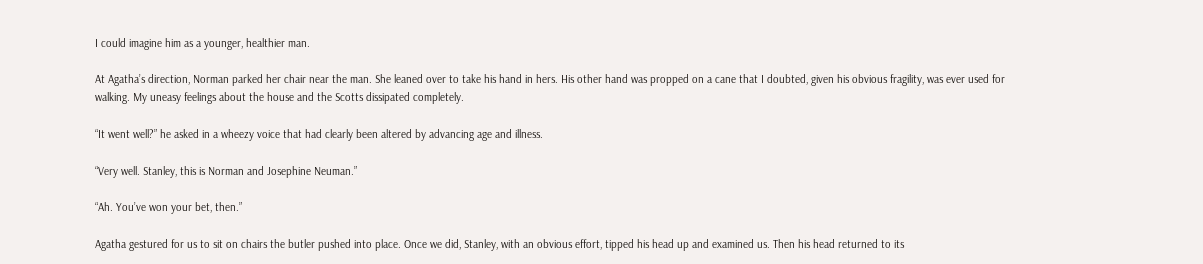I could imagine him as a younger, healthier man.

At Agatha’s direction, Norman parked her chair near the man. She leaned over to take his hand in hers. His other hand was propped on a cane that I doubted, given his obvious fragility, was ever used for walking. My uneasy feelings about the house and the Scotts dissipated completely.

“It went well?” he asked in a wheezy voice that had clearly been altered by advancing age and illness.

“Very well. Stanley, this is Norman and Josephine Neuman.”

“Ah. You’ve won your bet, then.”

Agatha gestured for us to sit on chairs the butler pushed into place. Once we did, Stanley, with an obvious effort, tipped his head up and examined us. Then his head returned to its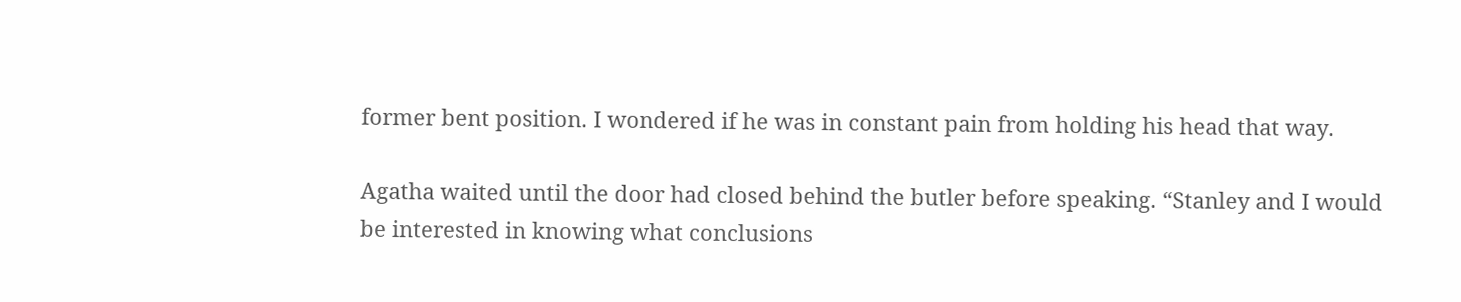former bent position. I wondered if he was in constant pain from holding his head that way.

Agatha waited until the door had closed behind the butler before speaking. “Stanley and I would be interested in knowing what conclusions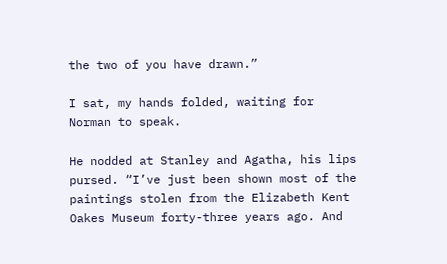the two of you have drawn.”

I sat, my hands folded, waiting for Norman to speak.

He nodded at Stanley and Agatha, his lips pursed. “I’ve just been shown most of the paintings stolen from the Elizabeth Kent Oakes Museum forty-three years ago. And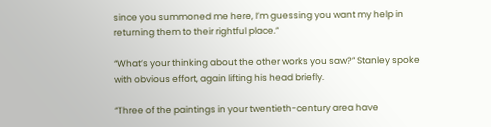since you summoned me here, I’m guessing you want my help in returning them to their rightful place.”

“What’s your thinking about the other works you saw?” Stanley spoke with obvious effort, again lifting his head briefly.

“Three of the paintings in your twentieth-century area have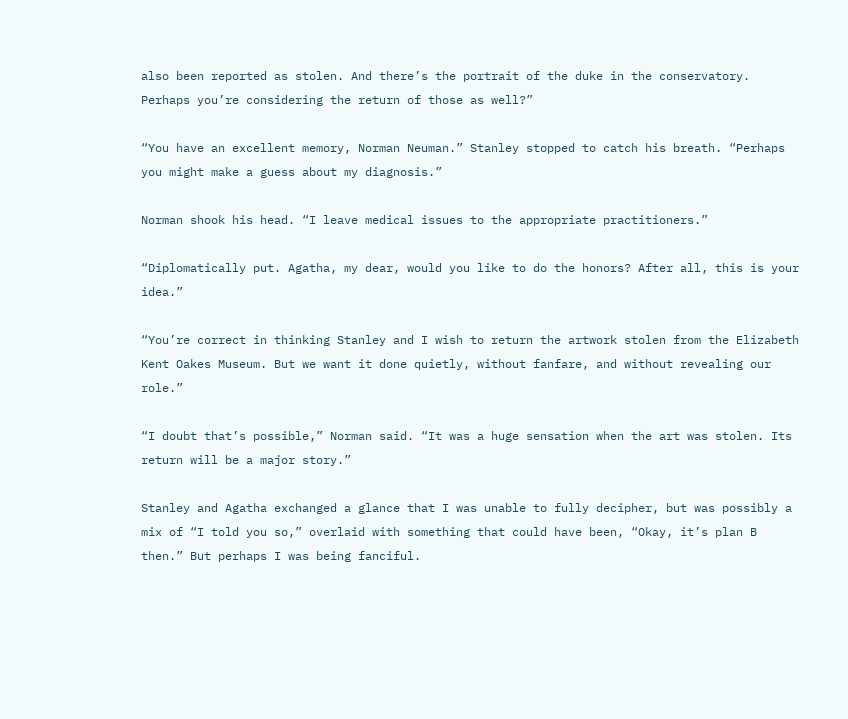also been reported as stolen. And there’s the portrait of the duke in the conservatory. Perhaps you’re considering the return of those as well?”

“You have an excellent memory, Norman Neuman.” Stanley stopped to catch his breath. “Perhaps you might make a guess about my diagnosis.”

Norman shook his head. “I leave medical issues to the appropriate practitioners.”

“Diplomatically put. Agatha, my dear, would you like to do the honors? After all, this is your idea.”

“You’re correct in thinking Stanley and I wish to return the artwork stolen from the Elizabeth Kent Oakes Museum. But we want it done quietly, without fanfare, and without revealing our role.”

“I doubt that’s possible,” Norman said. “It was a huge sensation when the art was stolen. Its return will be a major story.”

Stanley and Agatha exchanged a glance that I was unable to fully decipher, but was possibly a mix of “I told you so,” overlaid with something that could have been, “Okay, it’s plan B then.” But perhaps I was being fanciful.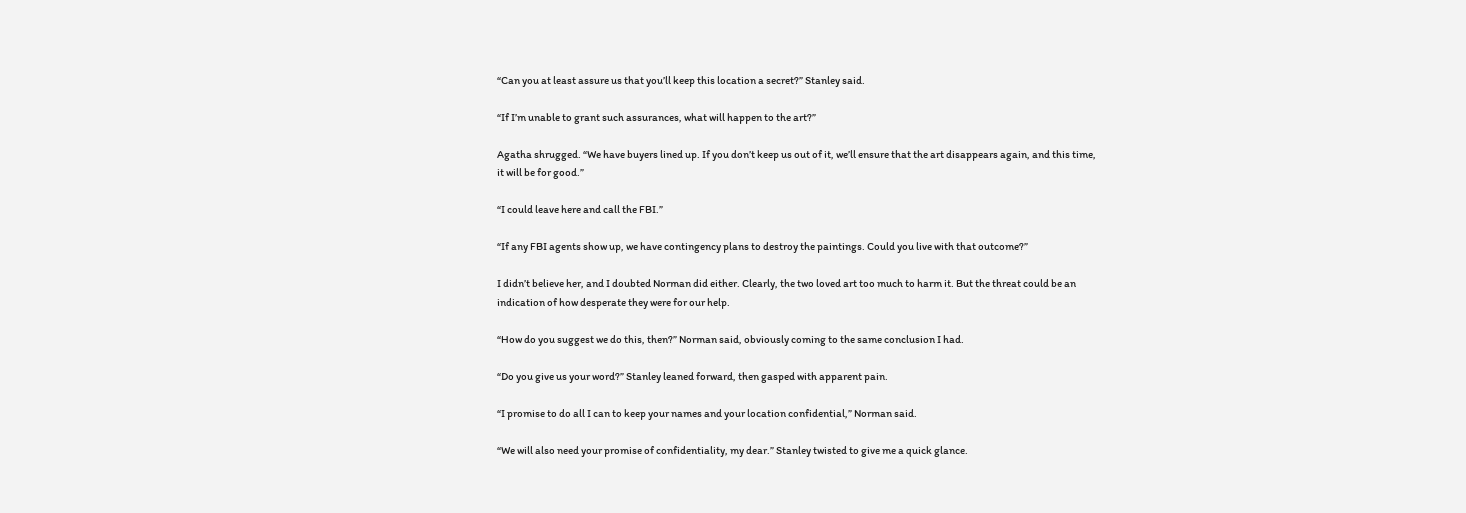“Can you at least assure us that you’ll keep this location a secret?” Stanley said.

“If I’m unable to grant such assurances, what will happen to the art?”

Agatha shrugged. “We have buyers lined up. If you don’t keep us out of it, we’ll ensure that the art disappears again, and this time, it will be for good.”

“I could leave here and call the FBI.”

“If any FBI agents show up, we have contingency plans to destroy the paintings. Could you live with that outcome?”

I didn’t believe her, and I doubted Norman did either. Clearly, the two loved art too much to harm it. But the threat could be an indication of how desperate they were for our help.

“How do you suggest we do this, then?” Norman said, obviously coming to the same conclusion I had.

“Do you give us your word?” Stanley leaned forward, then gasped with apparent pain.

“I promise to do all I can to keep your names and your location confidential,” Norman said.

“We will also need your promise of confidentiality, my dear.” Stanley twisted to give me a quick glance.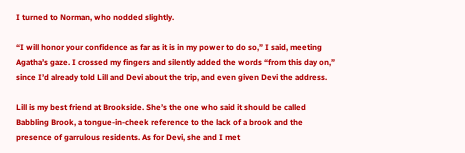I turned to Norman, who nodded slightly.

“I will honor your confidence as far as it is in my power to do so,” I said, meeting Agatha’s gaze. I crossed my fingers and silently added the words “from this day on,” since I’d already told Lill and Devi about the trip, and even given Devi the address.

Lill is my best friend at Brookside. She’s the one who said it should be called Babbling Brook, a tongue-in-cheek reference to the lack of a brook and the presence of garrulous residents. As for Devi, she and I met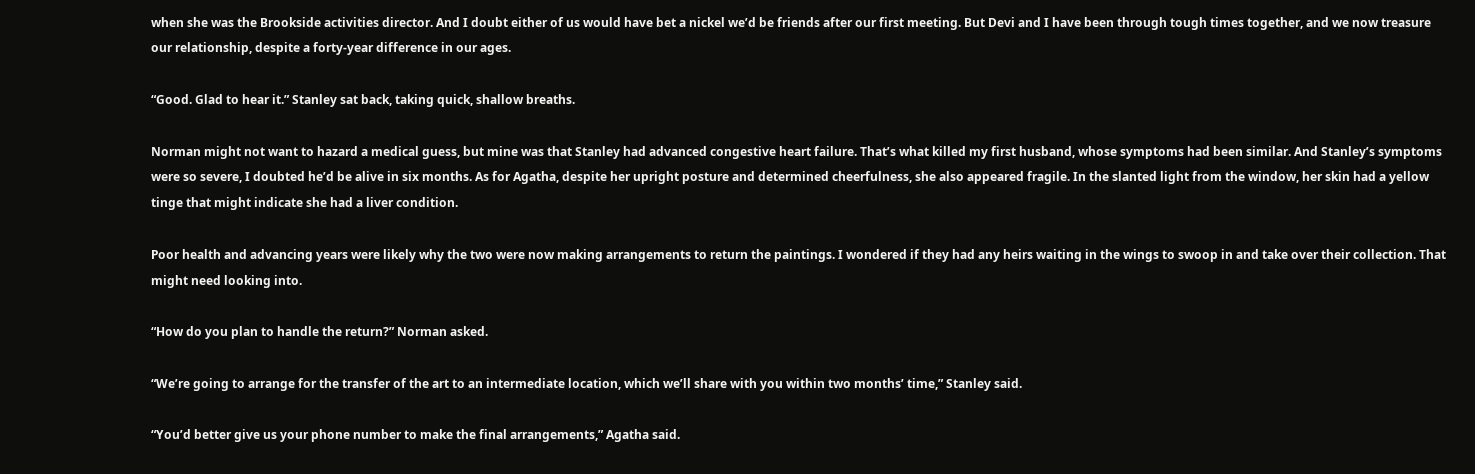when she was the Brookside activities director. And I doubt either of us would have bet a nickel we’d be friends after our first meeting. But Devi and I have been through tough times together, and we now treasure our relationship, despite a forty-year difference in our ages.

“Good. Glad to hear it.” Stanley sat back, taking quick, shallow breaths.

Norman might not want to hazard a medical guess, but mine was that Stanley had advanced congestive heart failure. That’s what killed my first husband, whose symptoms had been similar. And Stanley’s symptoms were so severe, I doubted he’d be alive in six months. As for Agatha, despite her upright posture and determined cheerfulness, she also appeared fragile. In the slanted light from the window, her skin had a yellow tinge that might indicate she had a liver condition.

Poor health and advancing years were likely why the two were now making arrangements to return the paintings. I wondered if they had any heirs waiting in the wings to swoop in and take over their collection. That might need looking into.

“How do you plan to handle the return?” Norman asked.

“We’re going to arrange for the transfer of the art to an intermediate location, which we’ll share with you within two months’ time,” Stanley said.

“You’d better give us your phone number to make the final arrangements,” Agatha said.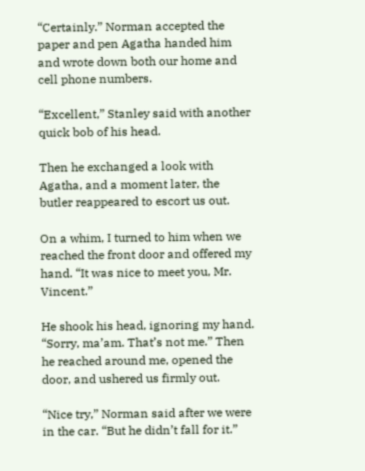“Certainly.” Norman accepted the paper and pen Agatha handed him and wrote down both our home and cell phone numbers.

“Excellent,” Stanley said with another quick bob of his head.

Then he exchanged a look with Agatha, and a moment later, the butler reappeared to escort us out.

On a whim, I turned to him when we reached the front door and offered my hand. “It was nice to meet you, Mr. Vincent.”

He shook his head, ignoring my hand. “Sorry, ma’am. That’s not me.” Then he reached around me, opened the door, and ushered us firmly out.

“Nice try,” Norman said after we were in the car. “But he didn’t fall for it.”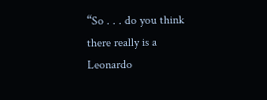“So . . . do you think there really is a Leonardo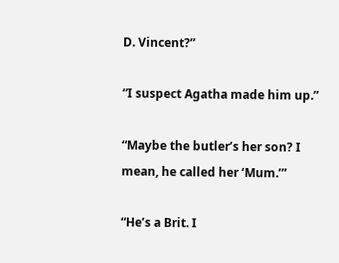D. Vincent?”

“I suspect Agatha made him up.”

“Maybe the butler’s her son? I mean, he called her ‘Mum.’”

“He’s a Brit. I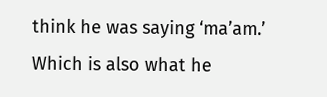think he was saying ‘ma’am.’ Which is also what he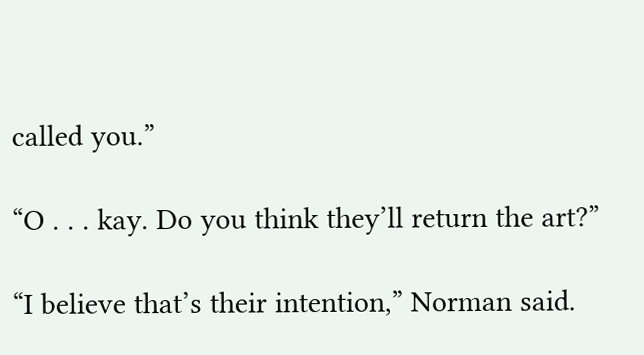called you.”

“O . . . kay. Do you think they’ll return the art?”

“I believe that’s their intention,” Norman said.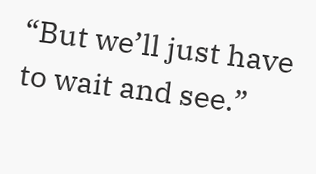“But we’ll just have to wait and see.”